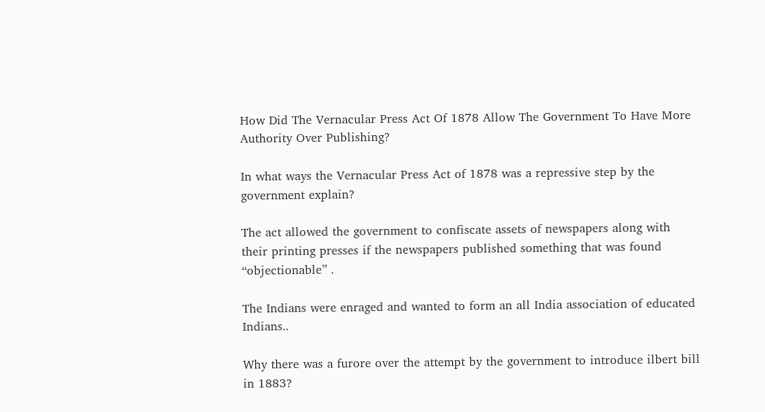How Did The Vernacular Press Act Of 1878 Allow The Government To Have More Authority Over Publishing?

In what ways the Vernacular Press Act of 1878 was a repressive step by the government explain?

The act allowed the government to confiscate assets of newspapers along with their printing presses if the newspapers published something that was found “objectionable” .

The Indians were enraged and wanted to form an all India association of educated Indians..

Why there was a furore over the attempt by the government to introduce ilbert bill in 1883?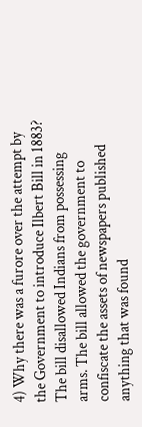4) Why there was a furore over the attempt by the Government to introduce Ilbert Bill in 1883? The bill disallowed Indians from possessing arms. The bill allowed the government to confiscate the assets of newspapers published anything that was found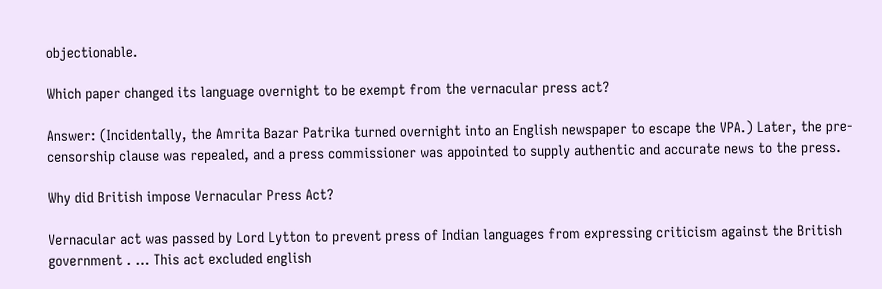objectionable.

Which paper changed its language overnight to be exempt from the vernacular press act?

Answer: (Incidentally, the Amrita Bazar Patrika turned overnight into an English newspaper to escape the VPA.) Later, the pre-censorship clause was repealed, and a press commissioner was appointed to supply authentic and accurate news to the press.

Why did British impose Vernacular Press Act?

Vernacular act was passed by Lord Lytton to prevent press of Indian languages from expressing criticism against the British government . … This act excluded english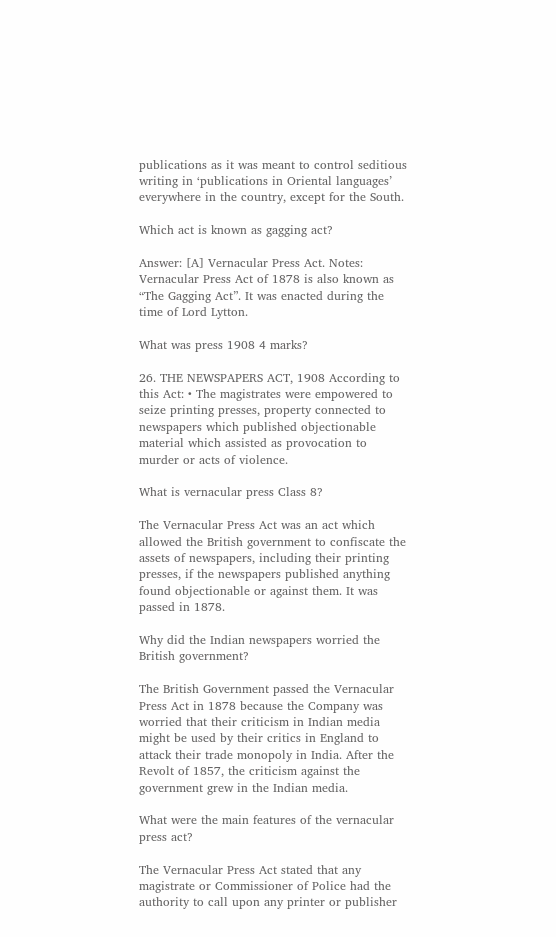publications as it was meant to control seditious writing in ‘publications in Oriental languages’ everywhere in the country, except for the South.

Which act is known as gagging act?

Answer: [A] Vernacular Press Act. Notes: Vernacular Press Act of 1878 is also known as “The Gagging Act”. It was enacted during the time of Lord Lytton.

What was press 1908 4 marks?

26. THE NEWSPAPERS ACT, 1908 According to this Act: • The magistrates were empowered to seize printing presses, property connected to newspapers which published objectionable material which assisted as provocation to murder or acts of violence.

What is vernacular press Class 8?

The Vernacular Press Act was an act which allowed the British government to confiscate the assets of newspapers, including their printing presses, if the newspapers published anything found objectionable or against them. It was passed in 1878.

Why did the Indian newspapers worried the British government?

The British Government passed the Vernacular Press Act in 1878 because the Company was worried that their criticism in Indian media might be used by their critics in England to attack their trade monopoly in India. After the Revolt of 1857, the criticism against the government grew in the Indian media.

What were the main features of the vernacular press act?

The Vernacular Press Act stated that any magistrate or Commissioner of Police had the authority to call upon any printer or publisher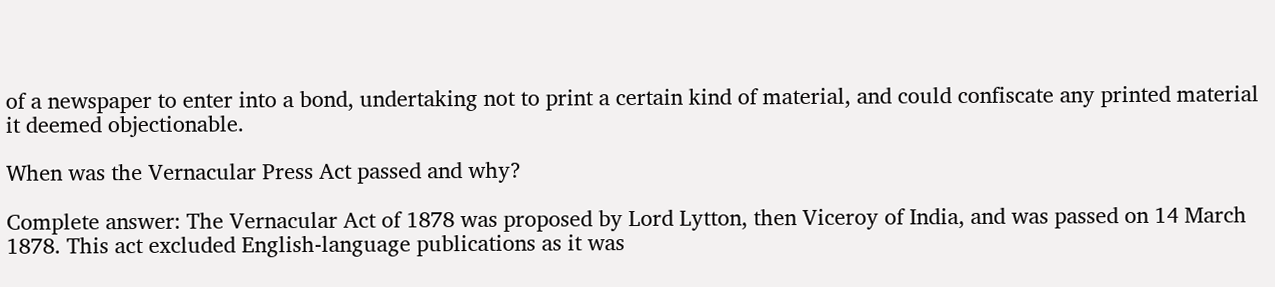of a newspaper to enter into a bond, undertaking not to print a certain kind of material, and could confiscate any printed material it deemed objectionable.

When was the Vernacular Press Act passed and why?

Complete answer: The Vernacular Act of 1878 was proposed by Lord Lytton, then Viceroy of India, and was passed on 14 March 1878. This act excluded English-language publications as it was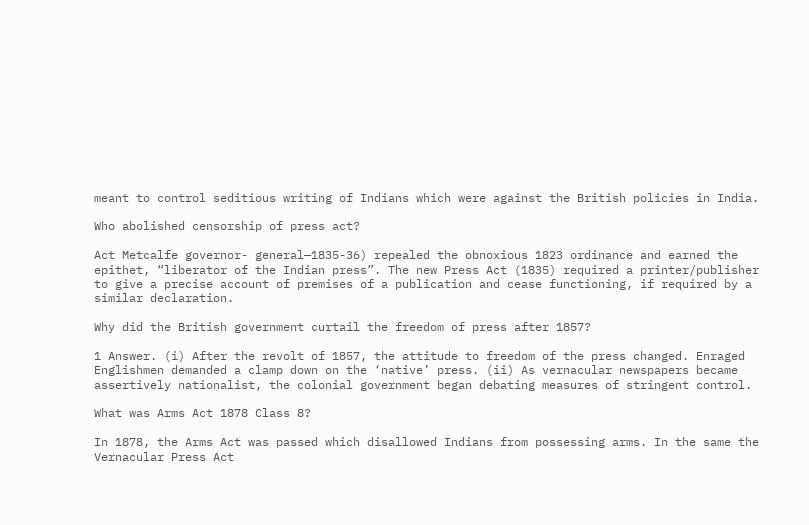meant to control seditious writing of Indians which were against the British policies in India.

Who abolished censorship of press act?

Act Metcalfe governor- general—1835-36) repealed the obnoxious 1823 ordinance and earned the epithet, “liberator of the Indian press”. The new Press Act (1835) required a printer/publisher to give a precise account of premises of a publication and cease functioning, if required by a similar declaration.

Why did the British government curtail the freedom of press after 1857?

1 Answer. (i) After the revolt of 1857, the attitude to freedom of the press changed. Enraged Englishmen demanded a clamp down on the ‘native’ press. (ii) As vernacular newspapers became assertively nationalist, the colonial government began debating measures of stringent control.

What was Arms Act 1878 Class 8?

In 1878, the Arms Act was passed which disallowed Indians from possessing arms. In the same the Vernacular Press Act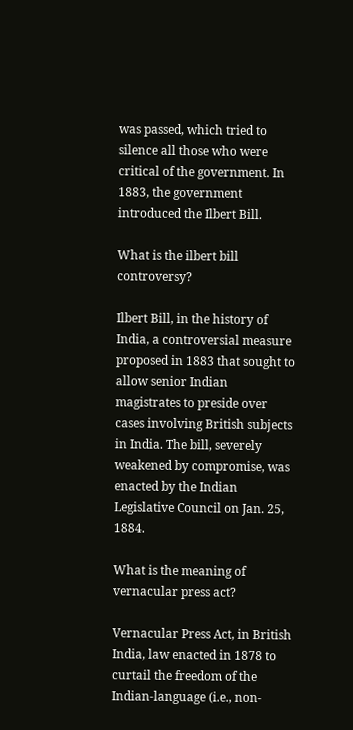was passed, which tried to silence all those who were critical of the government. In 1883, the government introduced the Ilbert Bill.

What is the ilbert bill controversy?

Ilbert Bill, in the history of India, a controversial measure proposed in 1883 that sought to allow senior Indian magistrates to preside over cases involving British subjects in India. The bill, severely weakened by compromise, was enacted by the Indian Legislative Council on Jan. 25, 1884.

What is the meaning of vernacular press act?

Vernacular Press Act, in British India, law enacted in 1878 to curtail the freedom of the Indian-language (i.e., non-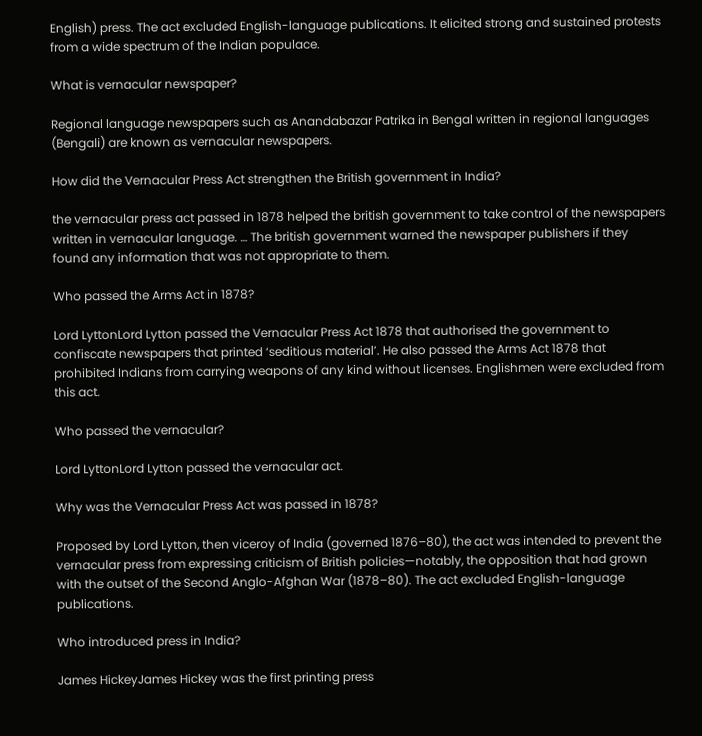English) press. The act excluded English-language publications. It elicited strong and sustained protests from a wide spectrum of the Indian populace.

What is vernacular newspaper?

Regional language newspapers such as Anandabazar Patrika in Bengal written in regional languages (Bengali) are known as vernacular newspapers.

How did the Vernacular Press Act strengthen the British government in India?

the vernacular press act passed in 1878 helped the british government to take control of the newspapers written in vernacular language. … The british government warned the newspaper publishers if they found any information that was not appropriate to them.

Who passed the Arms Act in 1878?

Lord LyttonLord Lytton passed the Vernacular Press Act 1878 that authorised the government to confiscate newspapers that printed ‘seditious material’. He also passed the Arms Act 1878 that prohibited Indians from carrying weapons of any kind without licenses. Englishmen were excluded from this act.

Who passed the vernacular?

Lord LyttonLord Lytton passed the vernacular act.

Why was the Vernacular Press Act was passed in 1878?

Proposed by Lord Lytton, then viceroy of India (governed 1876–80), the act was intended to prevent the vernacular press from expressing criticism of British policies—notably, the opposition that had grown with the outset of the Second Anglo-Afghan War (1878–80). The act excluded English-language publications.

Who introduced press in India?

James HickeyJames Hickey was the first printing press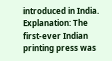introduced in India. Explanation: The first-ever Indian printing press was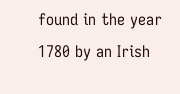found in the year 1780 by an Irish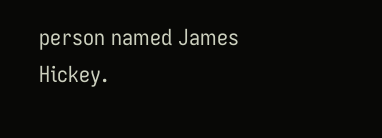person named James Hickey.